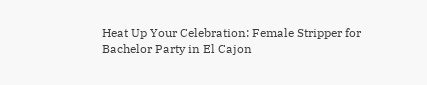Heat Up Your Celebration: Female Stripper for Bachelor Party in El Cajon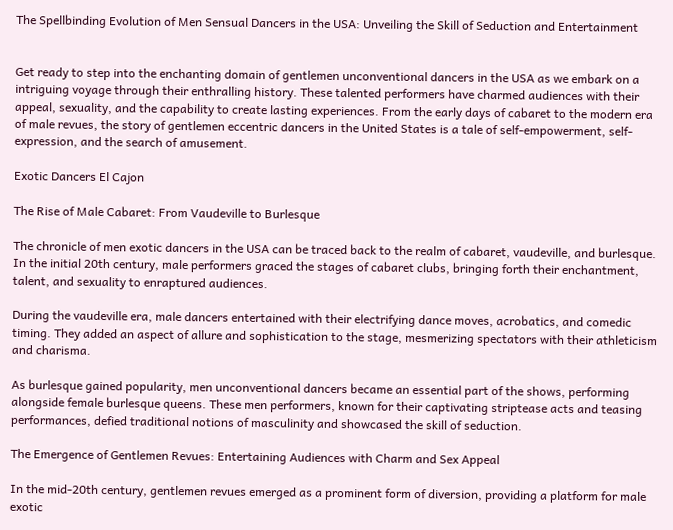The Spellbinding Evolution of Men Sensual Dancers in the USA: Unveiling the Skill of Seduction and Entertainment


Get ready to step into the enchanting domain of gentlemen unconventional dancers in the USA as we embark on a intriguing voyage through their enthralling history. These talented performers have charmed audiences with their appeal, sexuality, and the capability to create lasting experiences. From the early days of cabaret to the modern era of male revues, the story of gentlemen eccentric dancers in the United States is a tale of self-empowerment, self-expression, and the search of amusement.

Exotic Dancers El Cajon

The Rise of Male Cabaret: From Vaudeville to Burlesque

The chronicle of men exotic dancers in the USA can be traced back to the realm of cabaret, vaudeville, and burlesque. In the initial 20th century, male performers graced the stages of cabaret clubs, bringing forth their enchantment, talent, and sexuality to enraptured audiences.

During the vaudeville era, male dancers entertained with their electrifying dance moves, acrobatics, and comedic timing. They added an aspect of allure and sophistication to the stage, mesmerizing spectators with their athleticism and charisma.

As burlesque gained popularity, men unconventional dancers became an essential part of the shows, performing alongside female burlesque queens. These men performers, known for their captivating striptease acts and teasing performances, defied traditional notions of masculinity and showcased the skill of seduction.

The Emergence of Gentlemen Revues: Entertaining Audiences with Charm and Sex Appeal

In the mid-20th century, gentlemen revues emerged as a prominent form of diversion, providing a platform for male exotic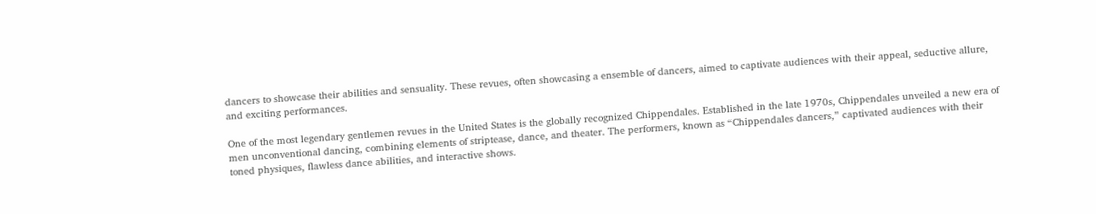dancers to showcase their abilities and sensuality. These revues, often showcasing a ensemble of dancers, aimed to captivate audiences with their appeal, seductive allure, and exciting performances.

One of the most legendary gentlemen revues in the United States is the globally recognized Chippendales. Established in the late 1970s, Chippendales unveiled a new era of men unconventional dancing, combining elements of striptease, dance, and theater. The performers, known as “Chippendales dancers,” captivated audiences with their toned physiques, flawless dance abilities, and interactive shows.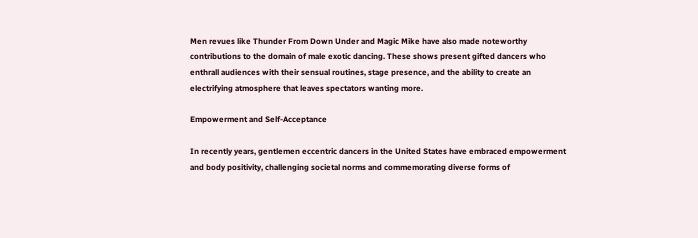Men revues like Thunder From Down Under and Magic Mike have also made noteworthy contributions to the domain of male exotic dancing. These shows present gifted dancers who enthrall audiences with their sensual routines, stage presence, and the ability to create an electrifying atmosphere that leaves spectators wanting more.

Empowerment and Self-Acceptance

In recently years, gentlemen eccentric dancers in the United States have embraced empowerment and body positivity, challenging societal norms and commemorating diverse forms of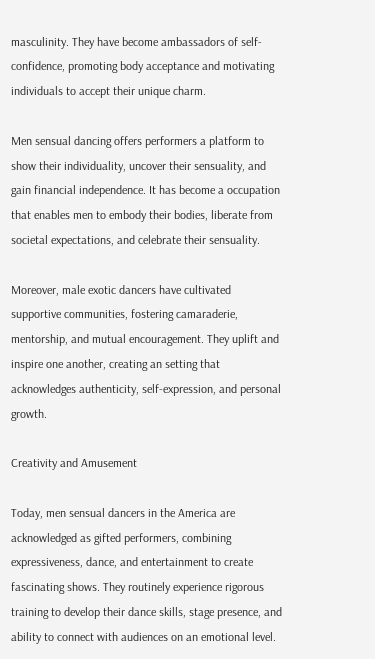masculinity. They have become ambassadors of self-confidence, promoting body acceptance and motivating individuals to accept their unique charm.

Men sensual dancing offers performers a platform to show their individuality, uncover their sensuality, and gain financial independence. It has become a occupation that enables men to embody their bodies, liberate from societal expectations, and celebrate their sensuality.

Moreover, male exotic dancers have cultivated supportive communities, fostering camaraderie, mentorship, and mutual encouragement. They uplift and inspire one another, creating an setting that acknowledges authenticity, self-expression, and personal growth.

Creativity and Amusement

Today, men sensual dancers in the America are acknowledged as gifted performers, combining expressiveness, dance, and entertainment to create fascinating shows. They routinely experience rigorous training to develop their dance skills, stage presence, and ability to connect with audiences on an emotional level.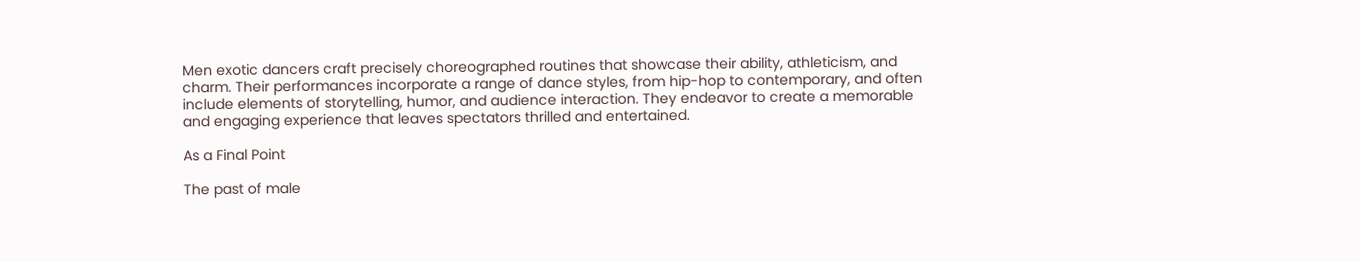Men exotic dancers craft precisely choreographed routines that showcase their ability, athleticism, and charm. Their performances incorporate a range of dance styles, from hip-hop to contemporary, and often include elements of storytelling, humor, and audience interaction. They endeavor to create a memorable and engaging experience that leaves spectators thrilled and entertained.

As a Final Point

The past of male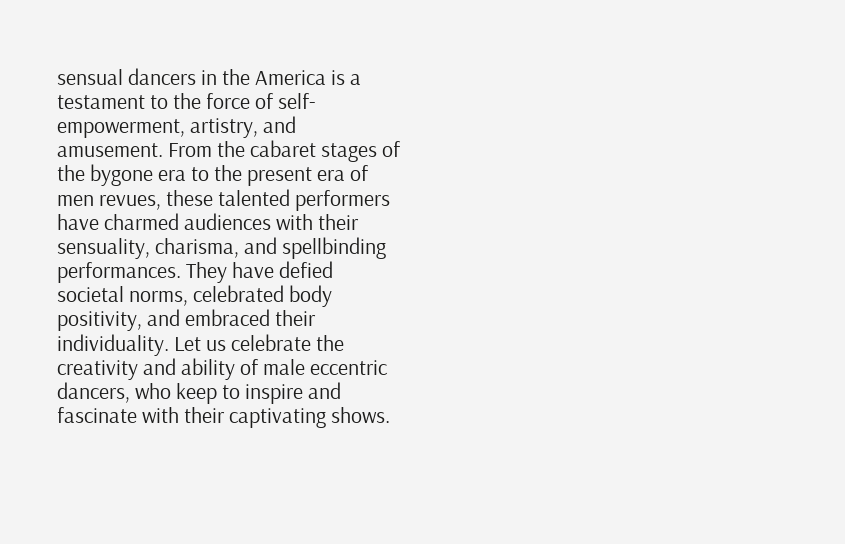sensual dancers in the America is a testament to the force of self-empowerment, artistry, and amusement. From the cabaret stages of the bygone era to the present era of men revues, these talented performers have charmed audiences with their sensuality, charisma, and spellbinding performances. They have defied societal norms, celebrated body positivity, and embraced their individuality. Let us celebrate the creativity and ability of male eccentric dancers, who keep to inspire and fascinate with their captivating shows.